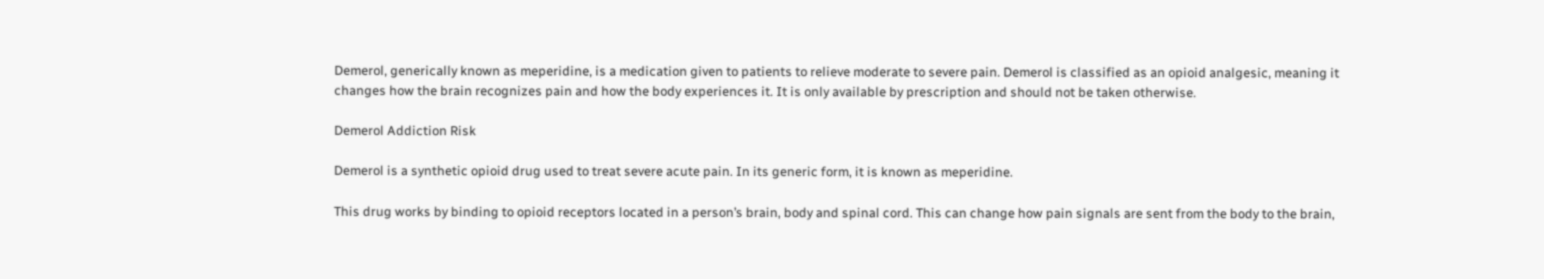Demerol, generically known as meperidine, is a medication given to patients to relieve moderate to severe pain. Demerol is classified as an opioid analgesic, meaning it changes how the brain recognizes pain and how the body experiences it. It is only available by prescription and should not be taken otherwise.

Demerol Addiction Risk

Demerol is a synthetic opioid drug used to treat severe acute pain. In its generic form, it is known as meperidine.

This drug works by binding to opioid receptors located in a person’s brain, body and spinal cord. This can change how pain signals are sent from the body to the brain,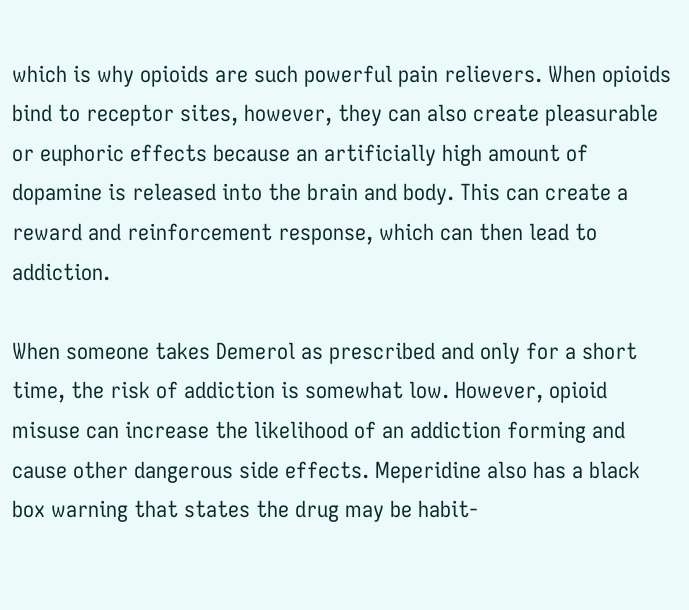which is why opioids are such powerful pain relievers. When opioids bind to receptor sites, however, they can also create pleasurable or euphoric effects because an artificially high amount of dopamine is released into the brain and body. This can create a reward and reinforcement response, which can then lead to addiction.

When someone takes Demerol as prescribed and only for a short time, the risk of addiction is somewhat low. However, opioid misuse can increase the likelihood of an addiction forming and cause other dangerous side effects. Meperidine also has a black box warning that states the drug may be habit-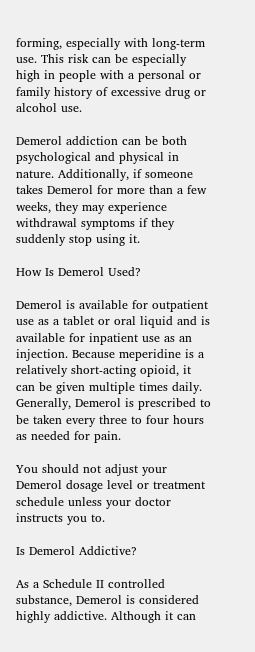forming, especially with long-term use. This risk can be especially high in people with a personal or family history of excessive drug or alcohol use.

Demerol addiction can be both psychological and physical in nature. Additionally, if someone takes Demerol for more than a few weeks, they may experience withdrawal symptoms if they suddenly stop using it.

How Is Demerol Used?

Demerol is available for outpatient use as a tablet or oral liquid and is available for inpatient use as an injection. Because meperidine is a relatively short-acting opioid, it can be given multiple times daily. Generally, Demerol is prescribed to be taken every three to four hours as needed for pain.

You should not adjust your Demerol dosage level or treatment schedule unless your doctor instructs you to.

Is Demerol Addictive?

As a Schedule II controlled substance, Demerol is considered highly addictive. Although it can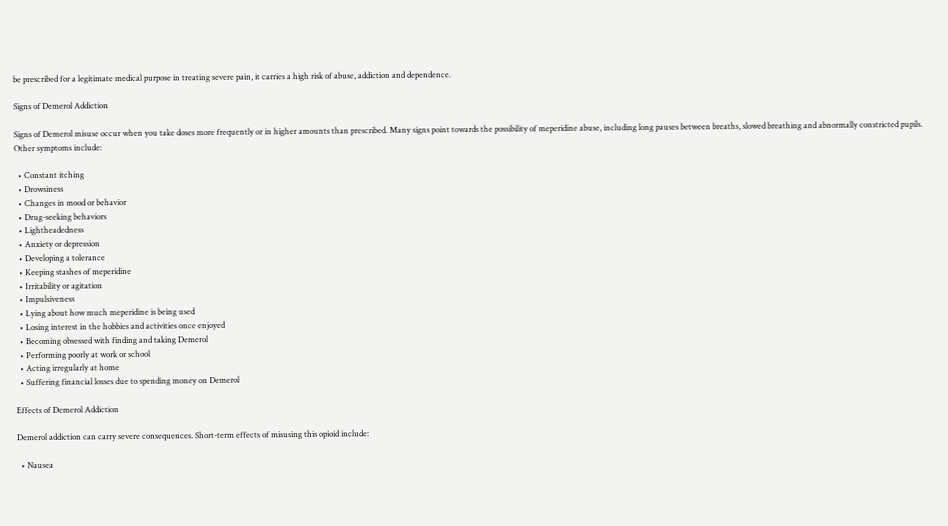be prescribed for a legitimate medical purpose in treating severe pain, it carries a high risk of abuse, addiction and dependence.

Signs of Demerol Addiction

Signs of Demerol misuse occur when you take doses more frequently or in higher amounts than prescribed. Many signs point towards the possibility of meperidine abuse, including long pauses between breaths, slowed breathing and abnormally constricted pupils. Other symptoms include:

  • Constant itching
  • Drowsiness
  • Changes in mood or behavior
  • Drug-seeking behaviors
  • Lightheadedness
  • Anxiety or depression
  • Developing a tolerance
  • Keeping stashes of meperidine
  • Irritability or agitation
  • Impulsiveness
  • Lying about how much meperidine is being used
  • Losing interest in the hobbies and activities once enjoyed
  • Becoming obsessed with finding and taking Demerol
  • Performing poorly at work or school
  • Acting irregularly at home
  • Suffering financial losses due to spending money on Demerol

Effects of Demerol Addiction

Demerol addiction can carry severe consequences. Short-term effects of misusing this opioid include:

  • Nausea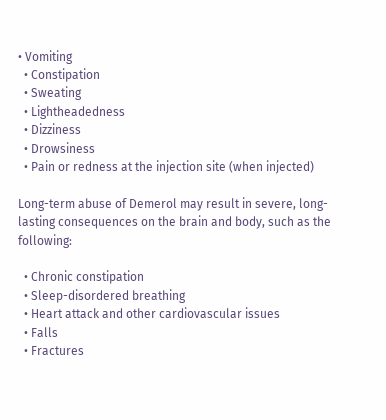• Vomiting
  • Constipation
  • Sweating
  • Lightheadedness
  • Dizziness
  • Drowsiness
  • Pain or redness at the injection site (when injected)

Long-term abuse of Demerol may result in severe, long-lasting consequences on the brain and body, such as the following:

  • Chronic constipation
  • Sleep-disordered breathing
  • Heart attack and other cardiovascular issues
  • Falls
  • Fractures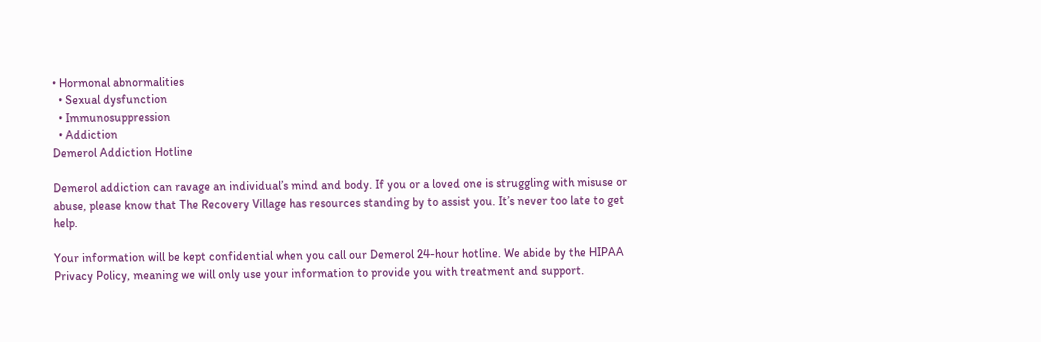• Hormonal abnormalities
  • Sexual dysfunction
  • Immunosuppression
  • Addiction
Demerol Addiction Hotline

Demerol addiction can ravage an individual’s mind and body. If you or a loved one is struggling with misuse or abuse, please know that The Recovery Village has resources standing by to assist you. It’s never too late to get help.

Your information will be kept confidential when you call our Demerol 24-hour hotline. We abide by the HIPAA Privacy Policy, meaning we will only use your information to provide you with treatment and support.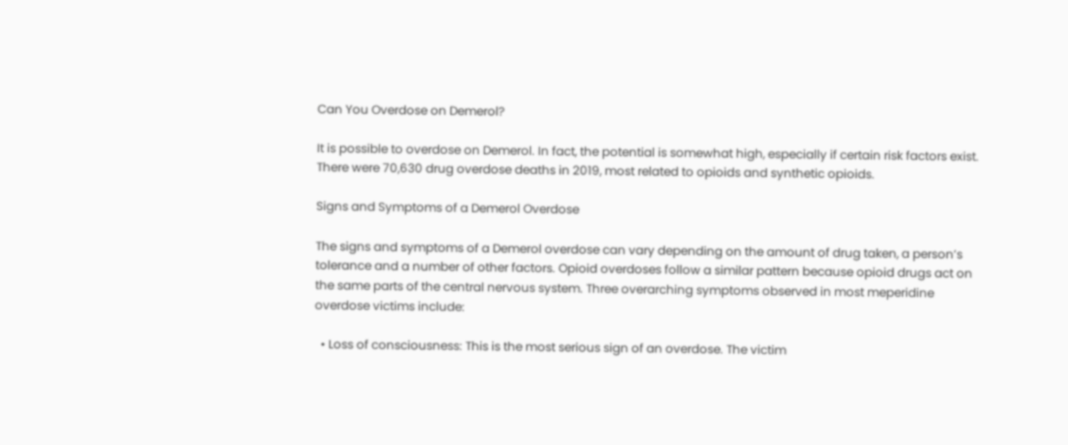Can You Overdose on Demerol?

It is possible to overdose on Demerol. In fact, the potential is somewhat high, especially if certain risk factors exist. There were 70,630 drug overdose deaths in 2019, most related to opioids and synthetic opioids.

Signs and Symptoms of a Demerol Overdose

The signs and symptoms of a Demerol overdose can vary depending on the amount of drug taken, a person’s tolerance and a number of other factors. Opioid overdoses follow a similar pattern because opioid drugs act on the same parts of the central nervous system. Three overarching symptoms observed in most meperidine overdose victims include:

  • Loss of consciousness: This is the most serious sign of an overdose. The victim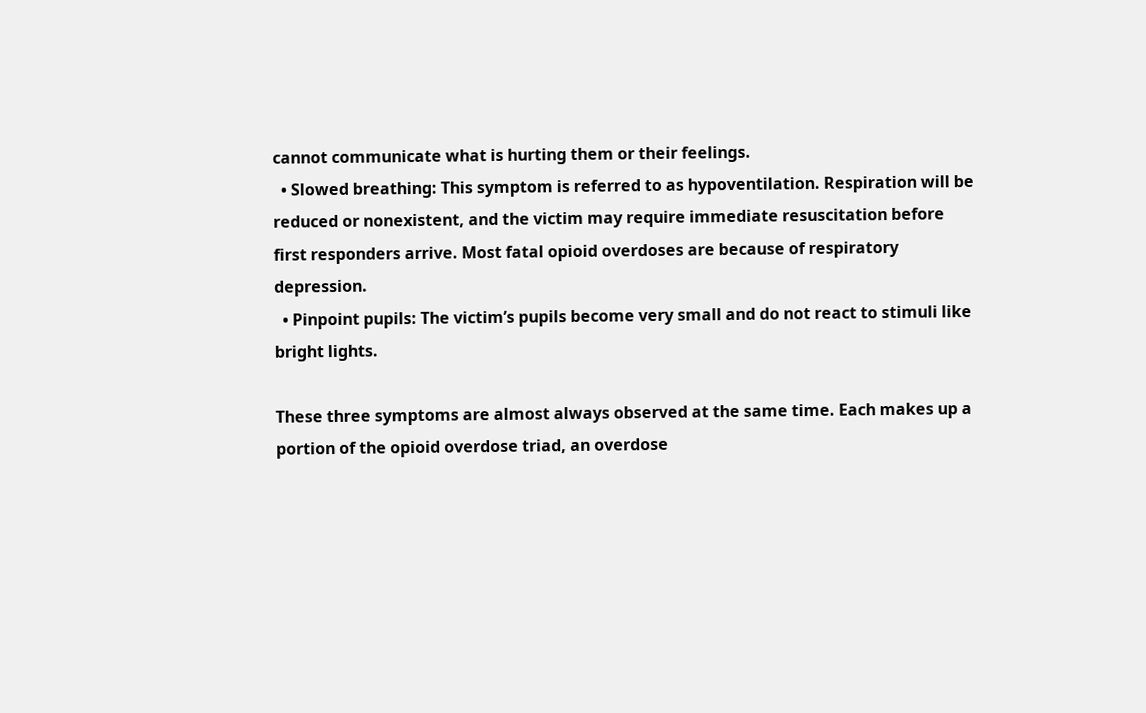cannot communicate what is hurting them or their feelings.
  • Slowed breathing: This symptom is referred to as hypoventilation. Respiration will be reduced or nonexistent, and the victim may require immediate resuscitation before first responders arrive. Most fatal opioid overdoses are because of respiratory depression.
  • Pinpoint pupils: The victim’s pupils become very small and do not react to stimuli like bright lights.

These three symptoms are almost always observed at the same time. Each makes up a portion of the opioid overdose triad, an overdose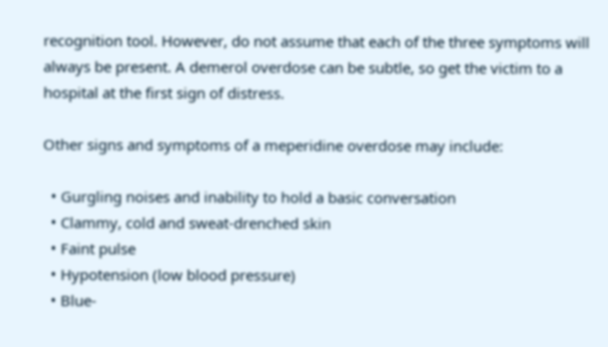recognition tool. However, do not assume that each of the three symptoms will always be present. A demerol overdose can be subtle, so get the victim to a hospital at the first sign of distress.

Other signs and symptoms of a meperidine overdose may include:

  • Gurgling noises and inability to hold a basic conversation
  • Clammy, cold and sweat-drenched skin
  • Faint pulse
  • Hypotension (low blood pressure)
  • Blue-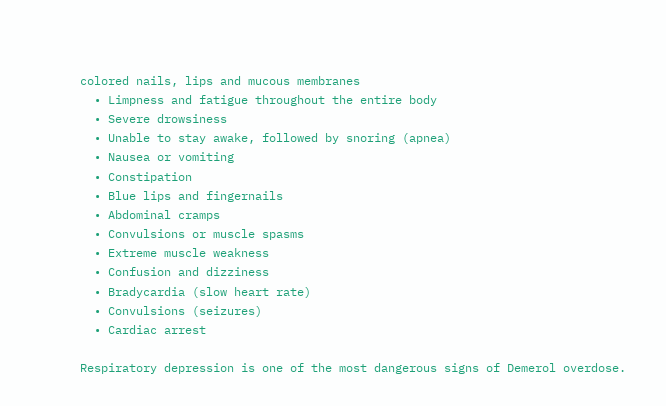colored nails, lips and mucous membranes
  • Limpness and fatigue throughout the entire body
  • Severe drowsiness
  • Unable to stay awake, followed by snoring (apnea)
  • Nausea or vomiting
  • Constipation
  • Blue lips and fingernails
  • Abdominal cramps
  • Convulsions or muscle spasms
  • Extreme muscle weakness
  • Confusion and dizziness
  • Bradycardia (slow heart rate)
  • Convulsions (seizures)
  • Cardiac arrest

Respiratory depression is one of the most dangerous signs of Demerol overdose.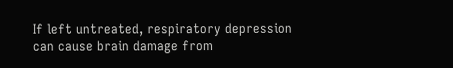If left untreated, respiratory depression can cause brain damage from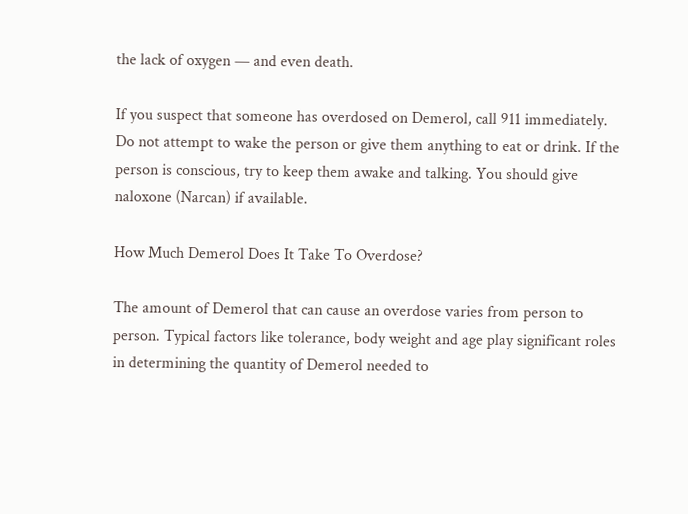the lack of oxygen — and even death.

If you suspect that someone has overdosed on Demerol, call 911 immediately. Do not attempt to wake the person or give them anything to eat or drink. If the person is conscious, try to keep them awake and talking. You should give naloxone (Narcan) if available.

How Much Demerol Does It Take To Overdose?

The amount of Demerol that can cause an overdose varies from person to person. Typical factors like tolerance, body weight and age play significant roles in determining the quantity of Demerol needed to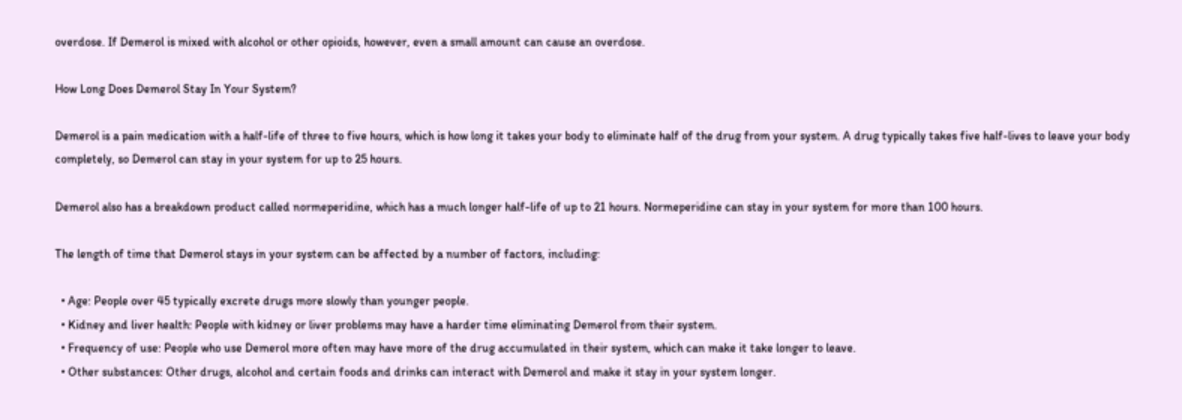overdose. If Demerol is mixed with alcohol or other opioids, however, even a small amount can cause an overdose.

How Long Does Demerol Stay In Your System?

Demerol is a pain medication with a half-life of three to five hours, which is how long it takes your body to eliminate half of the drug from your system. A drug typically takes five half-lives to leave your body completely, so Demerol can stay in your system for up to 25 hours.

Demerol also has a breakdown product called normeperidine, which has a much longer half-life of up to 21 hours. Normeperidine can stay in your system for more than 100 hours.

The length of time that Demerol stays in your system can be affected by a number of factors, including:

  • Age: People over 45 typically excrete drugs more slowly than younger people.
  • Kidney and liver health: People with kidney or liver problems may have a harder time eliminating Demerol from their system.
  • Frequency of use: People who use Demerol more often may have more of the drug accumulated in their system, which can make it take longer to leave.
  • Other substances: Other drugs, alcohol and certain foods and drinks can interact with Demerol and make it stay in your system longer.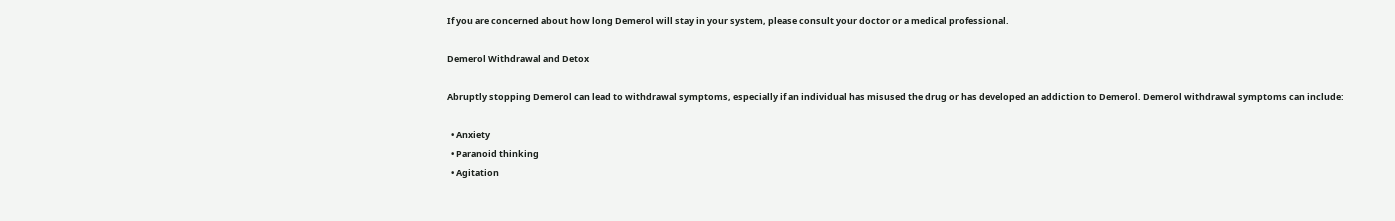If you are concerned about how long Demerol will stay in your system, please consult your doctor or a medical professional.

Demerol Withdrawal and Detox

Abruptly stopping Demerol can lead to withdrawal symptoms, especially if an individual has misused the drug or has developed an addiction to Demerol. Demerol withdrawal symptoms can include:

  • Anxiety
  • Paranoid thinking
  • Agitation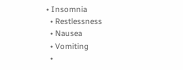• Insomnia
  • Restlessness
  • Nausea
  • Vomiting
  •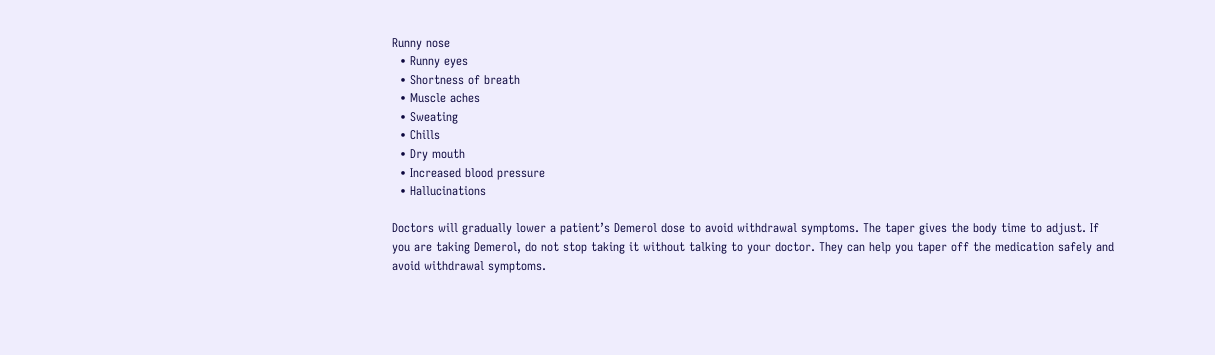Runny nose
  • Runny eyes
  • Shortness of breath
  • Muscle aches
  • Sweating
  • Chills
  • Dry mouth
  • Increased blood pressure
  • Hallucinations

Doctors will gradually lower a patient’s Demerol dose to avoid withdrawal symptoms. The taper gives the body time to adjust. If you are taking Demerol, do not stop taking it without talking to your doctor. They can help you taper off the medication safely and avoid withdrawal symptoms.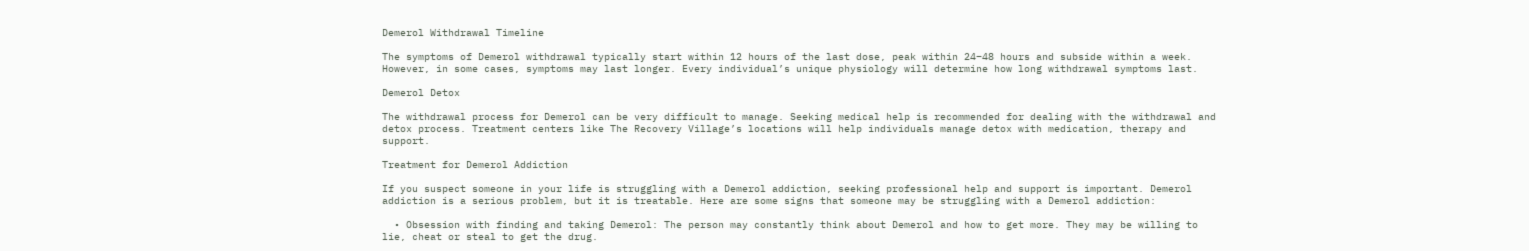Demerol Withdrawal Timeline

The symptoms of Demerol withdrawal typically start within 12 hours of the last dose, peak within 24–48 hours and subside within a week. However, in some cases, symptoms may last longer. Every individual’s unique physiology will determine how long withdrawal symptoms last.

Demerol Detox

The withdrawal process for Demerol can be very difficult to manage. Seeking medical help is recommended for dealing with the withdrawal and detox process. Treatment centers like The Recovery Village’s locations will help individuals manage detox with medication, therapy and support.

Treatment for Demerol Addiction

If you suspect someone in your life is struggling with a Demerol addiction, seeking professional help and support is important. Demerol addiction is a serious problem, but it is treatable. Here are some signs that someone may be struggling with a Demerol addiction:

  • Obsession with finding and taking Demerol: The person may constantly think about Demerol and how to get more. They may be willing to lie, cheat or steal to get the drug.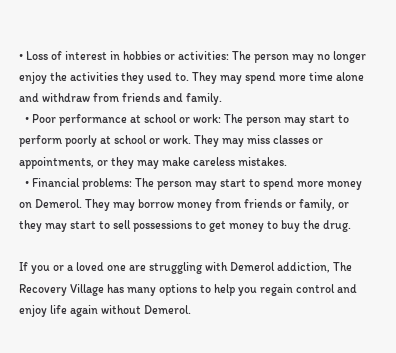• Loss of interest in hobbies or activities: The person may no longer enjoy the activities they used to. They may spend more time alone and withdraw from friends and family.
  • Poor performance at school or work: The person may start to perform poorly at school or work. They may miss classes or appointments, or they may make careless mistakes.
  • Financial problems: The person may start to spend more money on Demerol. They may borrow money from friends or family, or they may start to sell possessions to get money to buy the drug.

If you or a loved one are struggling with Demerol addiction, The Recovery Village has many options to help you regain control and enjoy life again without Demerol.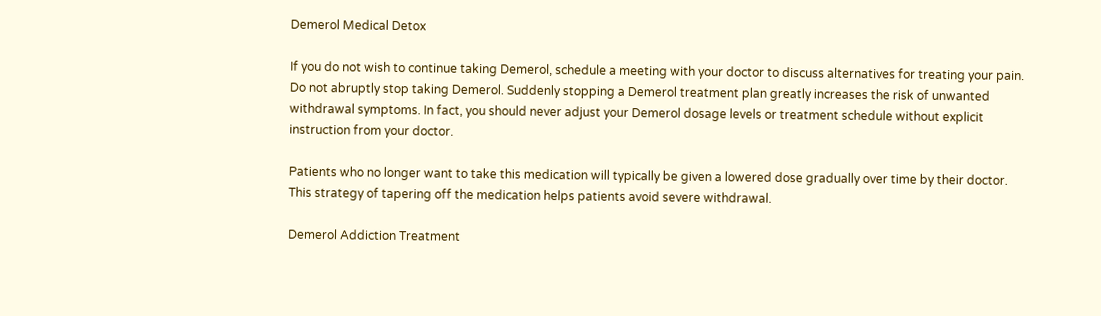Demerol Medical Detox

If you do not wish to continue taking Demerol, schedule a meeting with your doctor to discuss alternatives for treating your pain. Do not abruptly stop taking Demerol. Suddenly stopping a Demerol treatment plan greatly increases the risk of unwanted withdrawal symptoms. In fact, you should never adjust your Demerol dosage levels or treatment schedule without explicit instruction from your doctor.

Patients who no longer want to take this medication will typically be given a lowered dose gradually over time by their doctor. This strategy of tapering off the medication helps patients avoid severe withdrawal.

Demerol Addiction Treatment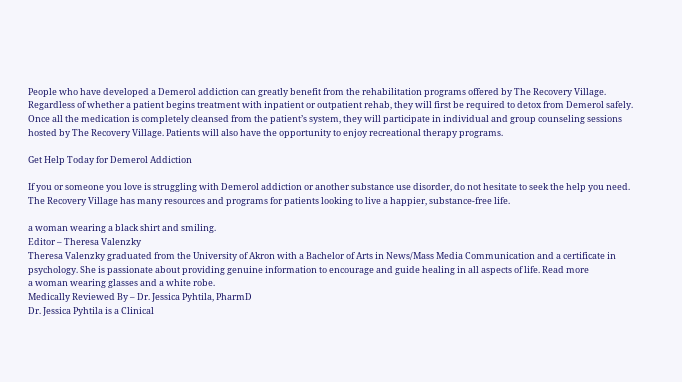People who have developed a Demerol addiction can greatly benefit from the rehabilitation programs offered by The Recovery Village. Regardless of whether a patient begins treatment with inpatient or outpatient rehab, they will first be required to detox from Demerol safely. Once all the medication is completely cleansed from the patient’s system, they will participate in individual and group counseling sessions hosted by The Recovery Village. Patients will also have the opportunity to enjoy recreational therapy programs.

Get Help Today for Demerol Addiction

If you or someone you love is struggling with Demerol addiction or another substance use disorder, do not hesitate to seek the help you need. The Recovery Village has many resources and programs for patients looking to live a happier, substance-free life.

a woman wearing a black shirt and smiling.
Editor – Theresa Valenzky
Theresa Valenzky graduated from the University of Akron with a Bachelor of Arts in News/Mass Media Communication and a certificate in psychology. She is passionate about providing genuine information to encourage and guide healing in all aspects of life. Read more
a woman wearing glasses and a white robe.
Medically Reviewed By – Dr. Jessica Pyhtila, PharmD
Dr. Jessica Pyhtila is a Clinical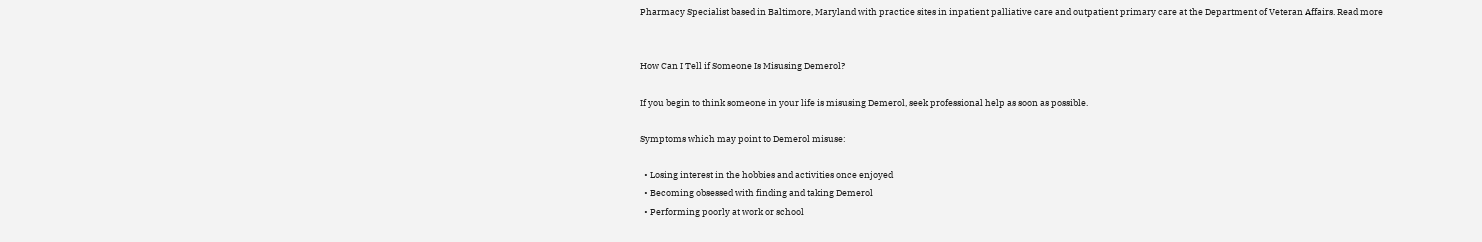Pharmacy Specialist based in Baltimore, Maryland with practice sites in inpatient palliative care and outpatient primary care at the Department of Veteran Affairs. Read more


How Can I Tell if Someone Is Misusing Demerol?

If you begin to think someone in your life is misusing Demerol, seek professional help as soon as possible.

Symptoms which may point to Demerol misuse:

  • Losing interest in the hobbies and activities once enjoyed
  • Becoming obsessed with finding and taking Demerol
  • Performing poorly at work or school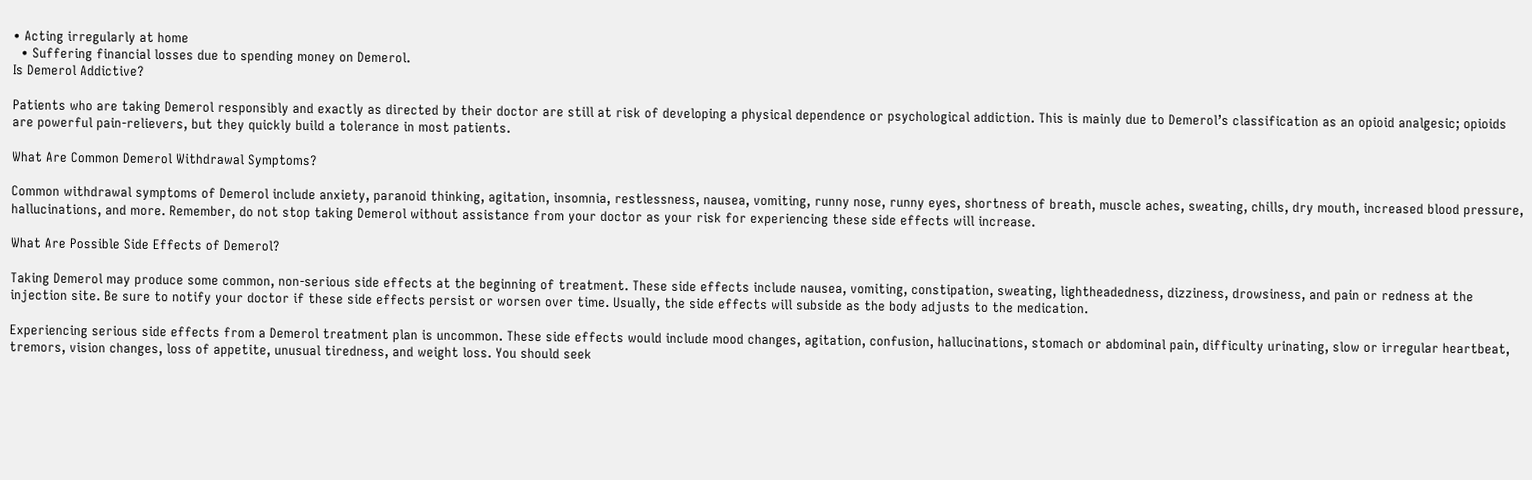• Acting irregularly at home
  • Suffering financial losses due to spending money on Demerol.
Is Demerol Addictive?

Patients who are taking Demerol responsibly and exactly as directed by their doctor are still at risk of developing a physical dependence or psychological addiction. This is mainly due to Demerol’s classification as an opioid analgesic; opioids are powerful pain-relievers, but they quickly build a tolerance in most patients.

What Are Common Demerol Withdrawal Symptoms?

Common withdrawal symptoms of Demerol include anxiety, paranoid thinking, agitation, insomnia, restlessness, nausea, vomiting, runny nose, runny eyes, shortness of breath, muscle aches, sweating, chills, dry mouth, increased blood pressure, hallucinations, and more. Remember, do not stop taking Demerol without assistance from your doctor as your risk for experiencing these side effects will increase.

What Are Possible Side Effects of Demerol?

Taking Demerol may produce some common, non-serious side effects at the beginning of treatment. These side effects include nausea, vomiting, constipation, sweating, lightheadedness, dizziness, drowsiness, and pain or redness at the injection site. Be sure to notify your doctor if these side effects persist or worsen over time. Usually, the side effects will subside as the body adjusts to the medication.

Experiencing serious side effects from a Demerol treatment plan is uncommon. These side effects would include mood changes, agitation, confusion, hallucinations, stomach or abdominal pain, difficulty urinating, slow or irregular heartbeat, tremors, vision changes, loss of appetite, unusual tiredness, and weight loss. You should seek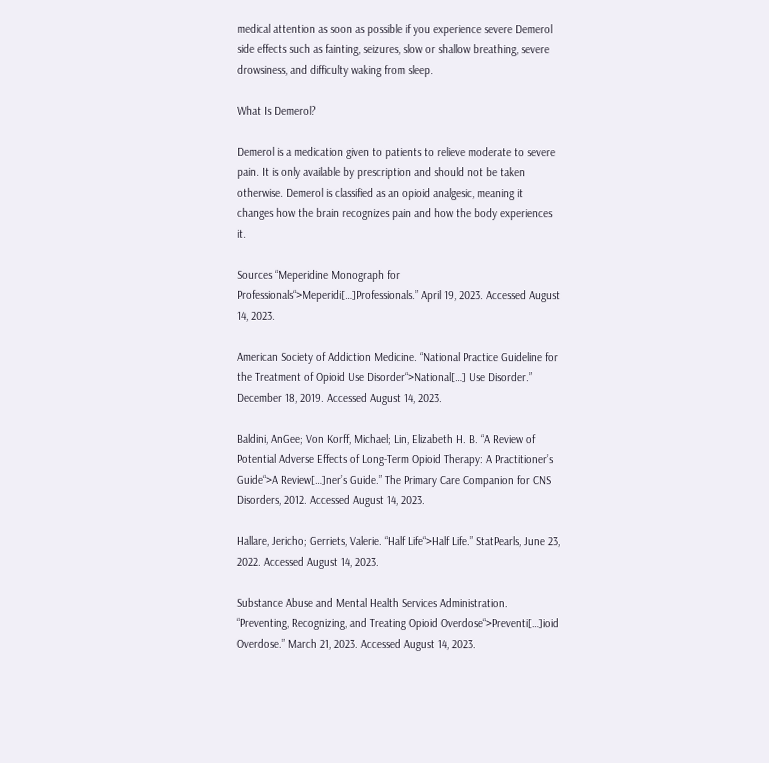medical attention as soon as possible if you experience severe Demerol side effects such as fainting, seizures, slow or shallow breathing, severe drowsiness, and difficulty waking from sleep.

What Is Demerol?

Demerol is a medication given to patients to relieve moderate to severe pain. It is only available by prescription and should not be taken otherwise. Demerol is classified as an opioid analgesic, meaning it changes how the brain recognizes pain and how the body experiences it.

Sources “Meperidine Monograph for Professionals“>Meperidi[…]Professionals.” April 19, 2023. Accessed August 14, 2023.

American Society of Addiction Medicine. “National Practice Guideline for the Treatment of Opioid Use Disorder“>National[…] Use Disorder.” December 18, 2019. Accessed August 14, 2023.

Baldini, AnGee; Von Korff, Michael; Lin, Elizabeth H. B. “A Review of Potential Adverse Effects of Long-Term Opioid Therapy: A Practitioner’s Guide“>A Review[…]ner’s Guide.” The Primary Care Companion for CNS Disorders, 2012. Accessed August 14, 2023.

Hallare, Jericho; Gerriets, Valerie. “Half Life“>Half Life.” StatPearls, June 23, 2022. Accessed August 14, 2023.

Substance Abuse and Mental Health Services Administration. “Preventing, Recognizing, and Treating Opioid Overdose“>Preventi[…]ioid Overdose.” March 21, 2023. Accessed August 14, 2023.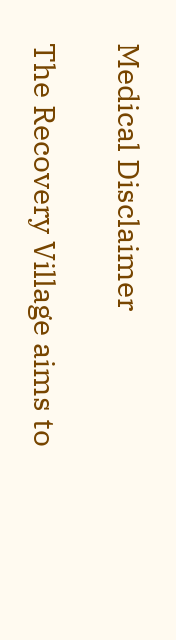Medical Disclaimer

The Recovery Village aims to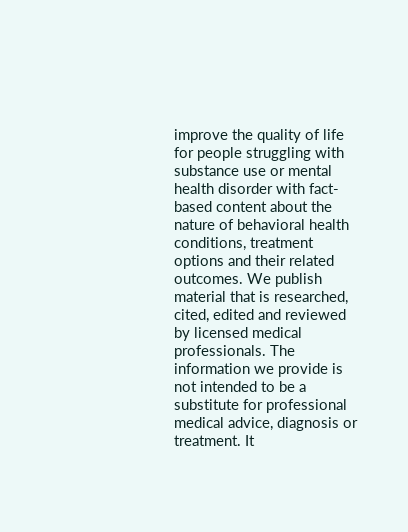improve the quality of life for people struggling with substance use or mental health disorder with fact-based content about the nature of behavioral health conditions, treatment options and their related outcomes. We publish material that is researched, cited, edited and reviewed by licensed medical professionals. The information we provide is not intended to be a substitute for professional medical advice, diagnosis or treatment. It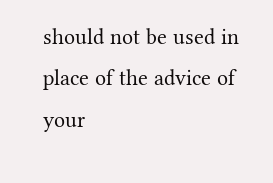should not be used in place of the advice of your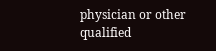physician or other qualified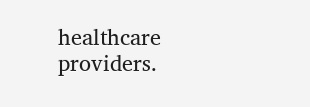healthcare providers.